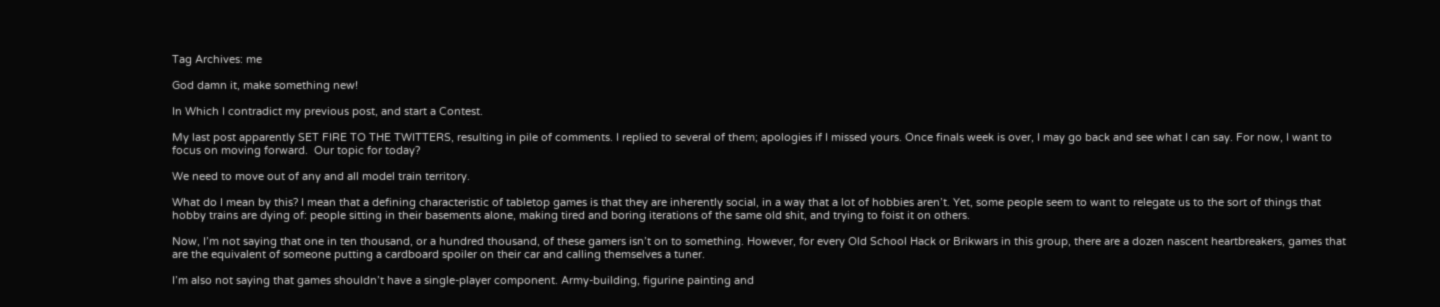Tag Archives: me

God damn it, make something new!

In Which I contradict my previous post, and start a Contest.

My last post apparently SET FIRE TO THE TWITTERS, resulting in pile of comments. I replied to several of them; apologies if I missed yours. Once finals week is over, I may go back and see what I can say. For now, I want to focus on moving forward.  Our topic for today?

We need to move out of any and all model train territory.

What do I mean by this? I mean that a defining characteristic of tabletop games is that they are inherently social, in a way that a lot of hobbies aren’t. Yet, some people seem to want to relegate us to the sort of things that hobby trains are dying of: people sitting in their basements alone, making tired and boring iterations of the same old shit, and trying to foist it on others.

Now, I’m not saying that one in ten thousand, or a hundred thousand, of these gamers isn’t on to something. However, for every Old School Hack or Brikwars in this group, there are a dozen nascent heartbreakers, games that are the equivalent of someone putting a cardboard spoiler on their car and calling themselves a tuner.

I’m also not saying that games shouldn’t have a single-player component. Army-building, figurine painting and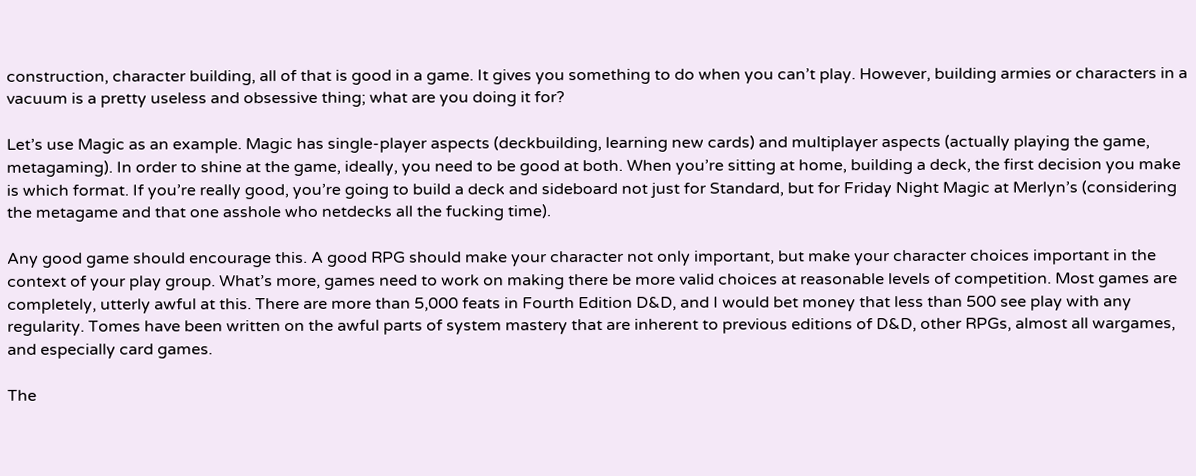construction, character building, all of that is good in a game. It gives you something to do when you can’t play. However, building armies or characters in a vacuum is a pretty useless and obsessive thing; what are you doing it for?

Let’s use Magic as an example. Magic has single-player aspects (deckbuilding, learning new cards) and multiplayer aspects (actually playing the game, metagaming). In order to shine at the game, ideally, you need to be good at both. When you’re sitting at home, building a deck, the first decision you make is which format. If you’re really good, you’re going to build a deck and sideboard not just for Standard, but for Friday Night Magic at Merlyn’s (considering the metagame and that one asshole who netdecks all the fucking time).

Any good game should encourage this. A good RPG should make your character not only important, but make your character choices important in the context of your play group. What’s more, games need to work on making there be more valid choices at reasonable levels of competition. Most games are completely, utterly awful at this. There are more than 5,000 feats in Fourth Edition D&D, and I would bet money that less than 500 see play with any regularity. Tomes have been written on the awful parts of system mastery that are inherent to previous editions of D&D, other RPGs, almost all wargames, and especially card games.

The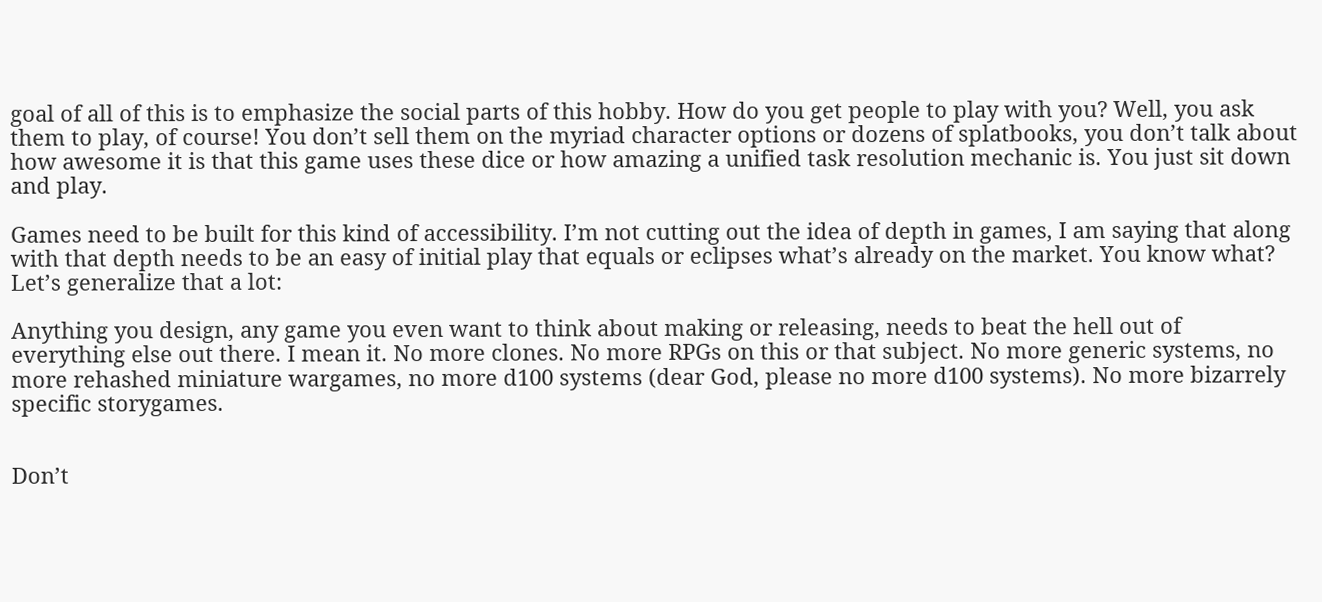goal of all of this is to emphasize the social parts of this hobby. How do you get people to play with you? Well, you ask them to play, of course! You don’t sell them on the myriad character options or dozens of splatbooks, you don’t talk about how awesome it is that this game uses these dice or how amazing a unified task resolution mechanic is. You just sit down and play.

Games need to be built for this kind of accessibility. I’m not cutting out the idea of depth in games, I am saying that along with that depth needs to be an easy of initial play that equals or eclipses what’s already on the market. You know what? Let’s generalize that a lot:

Anything you design, any game you even want to think about making or releasing, needs to beat the hell out of everything else out there. I mean it. No more clones. No more RPGs on this or that subject. No more generic systems, no more rehashed miniature wargames, no more d100 systems (dear God, please no more d100 systems). No more bizarrely specific storygames.


Don’t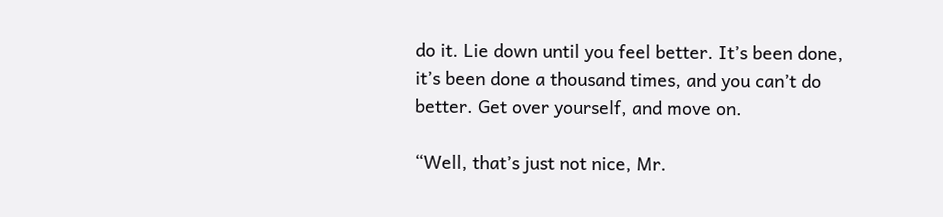do it. Lie down until you feel better. It’s been done, it’s been done a thousand times, and you can’t do better. Get over yourself, and move on.

“Well, that’s just not nice, Mr.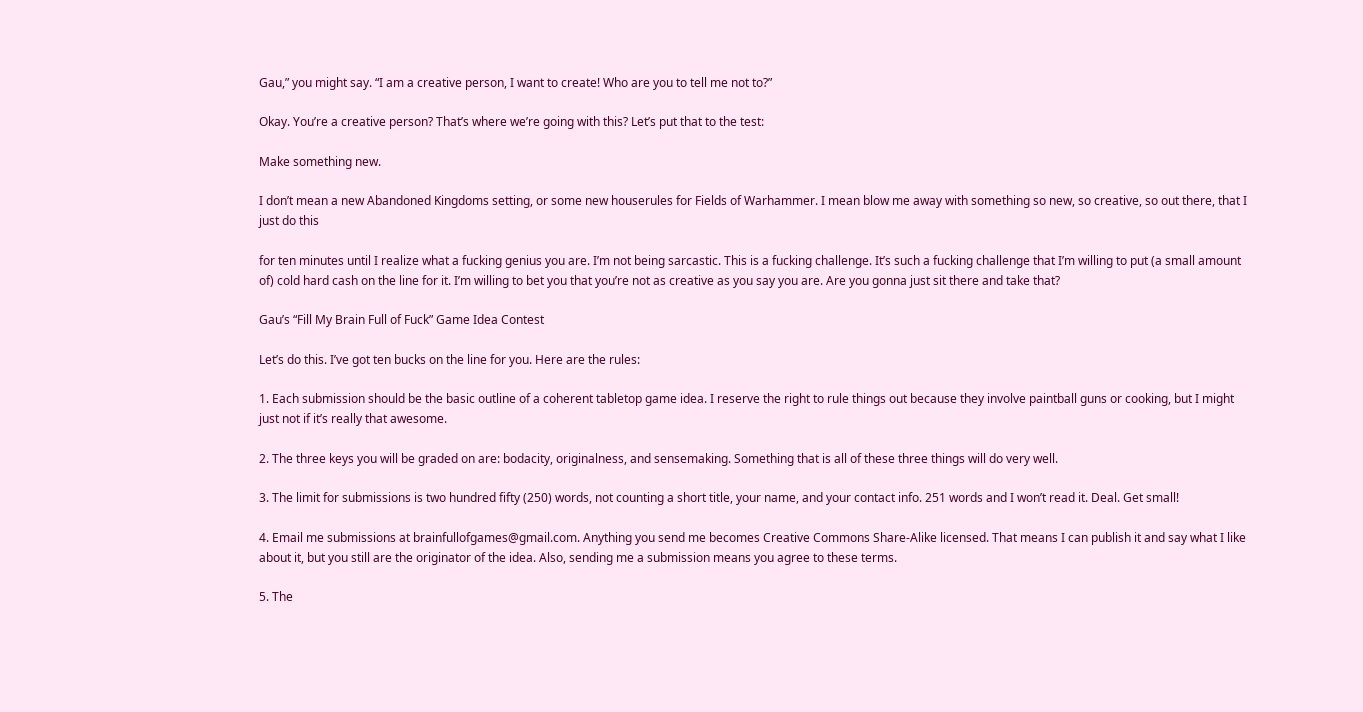Gau,” you might say. “I am a creative person, I want to create! Who are you to tell me not to?”

Okay. You’re a creative person? That’s where we’re going with this? Let’s put that to the test:

Make something new.

I don’t mean a new Abandoned Kingdoms setting, or some new houserules for Fields of Warhammer. I mean blow me away with something so new, so creative, so out there, that I just do this

for ten minutes until I realize what a fucking genius you are. I’m not being sarcastic. This is a fucking challenge. It’s such a fucking challenge that I’m willing to put (a small amount of) cold hard cash on the line for it. I’m willing to bet you that you’re not as creative as you say you are. Are you gonna just sit there and take that?

Gau’s “Fill My Brain Full of Fuck” Game Idea Contest

Let’s do this. I’ve got ten bucks on the line for you. Here are the rules:

1. Each submission should be the basic outline of a coherent tabletop game idea. I reserve the right to rule things out because they involve paintball guns or cooking, but I might just not if it’s really that awesome.

2. The three keys you will be graded on are: bodacity, originalness, and sensemaking. Something that is all of these three things will do very well.

3. The limit for submissions is two hundred fifty (250) words, not counting a short title, your name, and your contact info. 251 words and I won’t read it. Deal. Get small!

4. Email me submissions at brainfullofgames@gmail.com. Anything you send me becomes Creative Commons Share-Alike licensed. That means I can publish it and say what I like about it, but you still are the originator of the idea. Also, sending me a submission means you agree to these terms.

5. The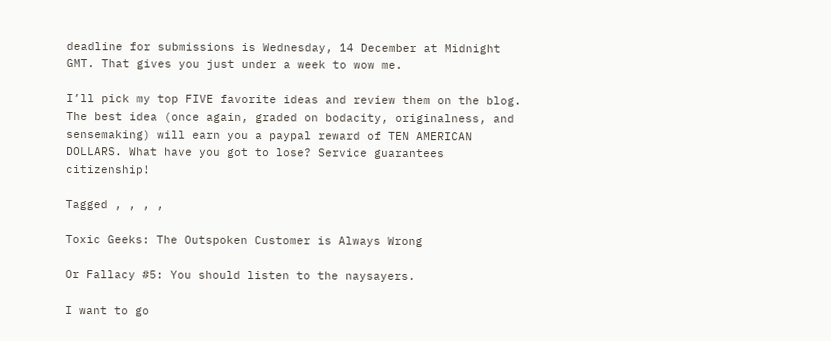deadline for submissions is Wednesday, 14 December at Midnight GMT. That gives you just under a week to wow me.

I’ll pick my top FIVE favorite ideas and review them on the blog. The best idea (once again, graded on bodacity, originalness, and sensemaking) will earn you a paypal reward of TEN AMERICAN DOLLARS. What have you got to lose? Service guarantees citizenship!

Tagged , , , ,

Toxic Geeks: The Outspoken Customer is Always Wrong

Or Fallacy #5: You should listen to the naysayers.

I want to go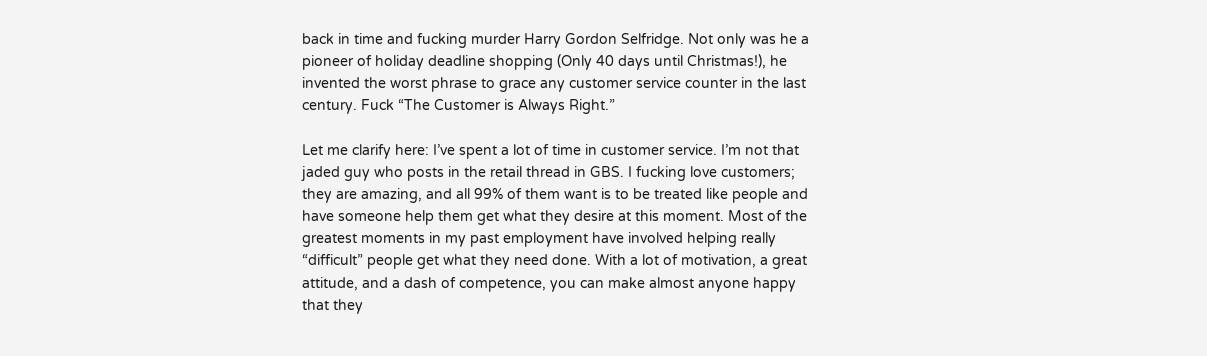back in time and fucking murder Harry Gordon Selfridge. Not only was he a pioneer of holiday deadline shopping (Only 40 days until Christmas!), he invented the worst phrase to grace any customer service counter in the last century. Fuck “The Customer is Always Right.”

Let me clarify here: I’ve spent a lot of time in customer service. I’m not that jaded guy who posts in the retail thread in GBS. I fucking love customers; they are amazing, and all 99% of them want is to be treated like people and have someone help them get what they desire at this moment. Most of the greatest moments in my past employment have involved helping really “difficult” people get what they need done. With a lot of motivation, a great attitude, and a dash of competence, you can make almost anyone happy that they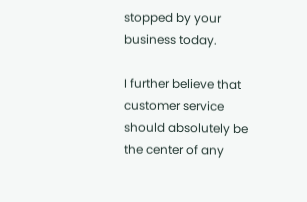stopped by your business today.

I further believe that customer service should absolutely be the center of any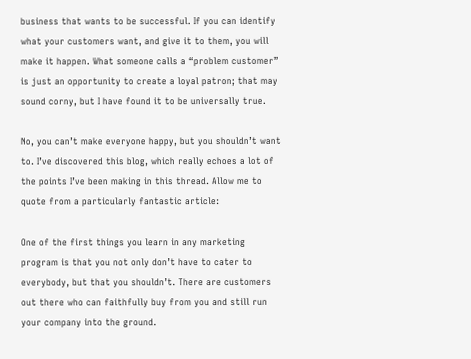business that wants to be successful. If you can identify what your customers want, and give it to them, you will make it happen. What someone calls a “problem customer” is just an opportunity to create a loyal patron; that may sound corny, but I have found it to be universally true.

No, you can’t make everyone happy, but you shouldn’t want to. I’ve discovered this blog, which really echoes a lot of the points I’ve been making in this thread. Allow me to quote from a particularly fantastic article:

One of the first things you learn in any marketing program is that you not only don’t have to cater to everybody, but that you shouldn’t. There are customers out there who can faithfully buy from you and still run your company into the ground.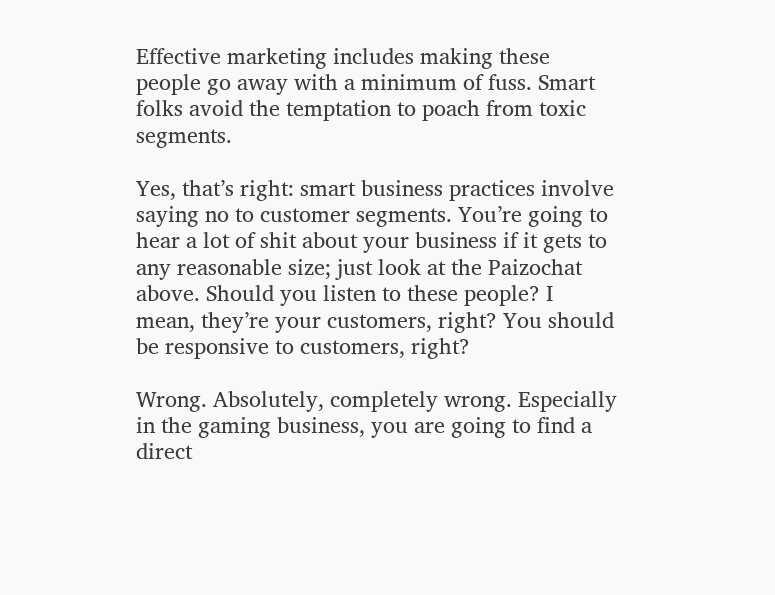Effective marketing includes making these people go away with a minimum of fuss. Smart folks avoid the temptation to poach from toxic segments.

Yes, that’s right: smart business practices involve saying no to customer segments. You’re going to hear a lot of shit about your business if it gets to any reasonable size; just look at the Paizochat above. Should you listen to these people? I mean, they’re your customers, right? You should be responsive to customers, right?

Wrong. Absolutely, completely wrong. Especially in the gaming business, you are going to find a direct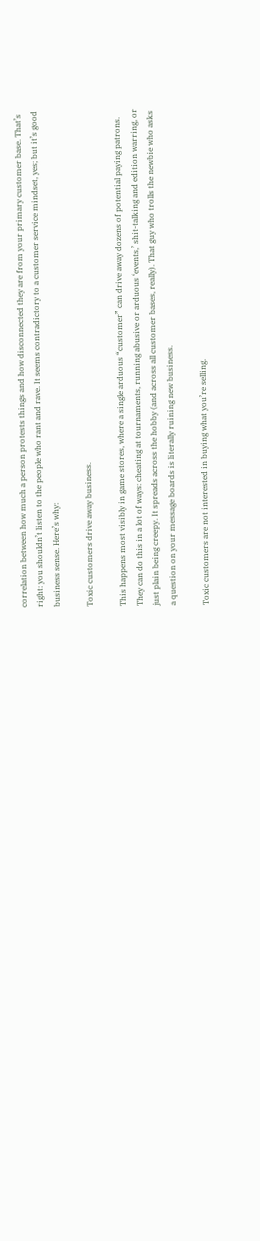correlation between how much a person protests things and how disconnected they are from your primary customer base. That’s right: you shouldn’t listen to the people who rant and rave. It seems contradictory to a customer service mindset, yes; but it’s good business sense. Here’s why:

Toxic customers drive away business.

This happens most visibly in game stores, where a single arduous “customer” can drive away dozens of potential paying patrons. They can do this in a lot of ways: cheating at tournaments, running abusive or arduous ‘events,’ shit-talking and edition warring, or just plain being creepy. It spreads across the hobby (and across all customer bases, really). That guy who trolls the newbie who asks a question on your message boards is literally ruining new business.

Toxic customers are not interested in buying what you’re selling.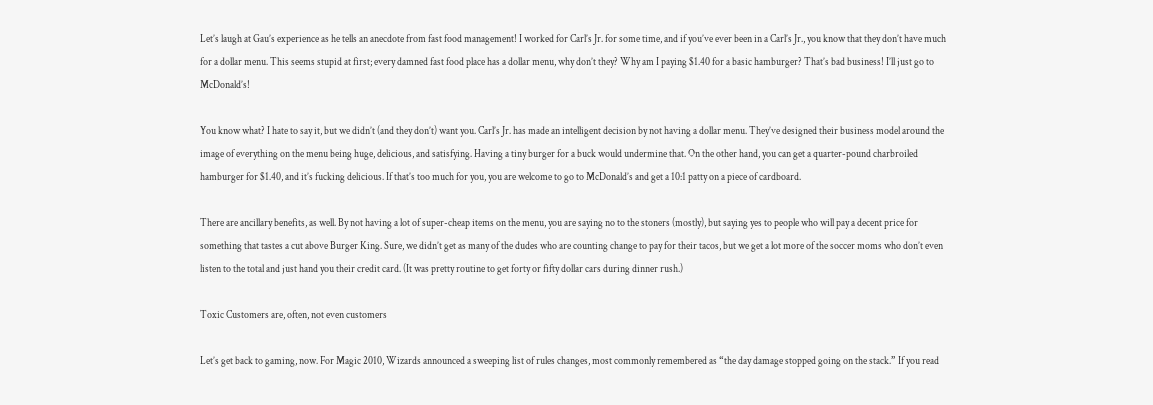Let’s laugh at Gau’s experience as he tells an anecdote from fast food management! I worked for Carl’s Jr. for some time, and if you’ve ever been in a Carl’s Jr., you know that they don’t have much for a dollar menu. This seems stupid at first; every damned fast food place has a dollar menu, why don’t they? Why am I paying $1.40 for a basic hamburger? That’s bad business! I’ll just go to McDonald’s!

You know what? I hate to say it, but we didn’t (and they don’t) want you. Carl’s Jr. has made an intelligent decision by not having a dollar menu. They’ve designed their business model around the image of everything on the menu being huge, delicious, and satisfying. Having a tiny burger for a buck would undermine that. On the other hand, you can get a quarter-pound charbroiled hamburger for $1.40, and it’s fucking delicious. If that’s too much for you, you are welcome to go to McDonald’s and get a 10:1 patty on a piece of cardboard.

There are ancillary benefits, as well. By not having a lot of super-cheap items on the menu, you are saying no to the stoners (mostly), but saying yes to people who will pay a decent price for something that tastes a cut above Burger King. Sure, we didn’t get as many of the dudes who are counting change to pay for their tacos, but we get a lot more of the soccer moms who don’t even listen to the total and just hand you their credit card. (It was pretty routine to get forty or fifty dollar cars during dinner rush.)

Toxic Customers are, often, not even customers

Let’s get back to gaming, now. For Magic 2010, Wizards announced a sweeping list of rules changes, most commonly remembered as “the day damage stopped going on the stack.” If you read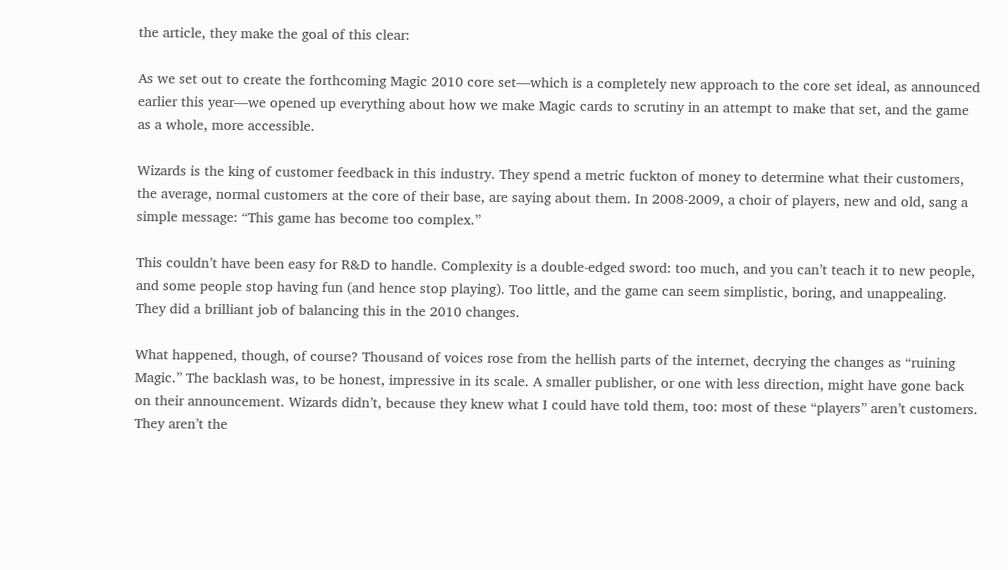the article, they make the goal of this clear:

As we set out to create the forthcoming Magic 2010 core set—which is a completely new approach to the core set ideal, as announced earlier this year—we opened up everything about how we make Magic cards to scrutiny in an attempt to make that set, and the game as a whole, more accessible.

Wizards is the king of customer feedback in this industry. They spend a metric fuckton of money to determine what their customers, the average, normal customers at the core of their base, are saying about them. In 2008-2009, a choir of players, new and old, sang a simple message: “This game has become too complex.”

This couldn’t have been easy for R&D to handle. Complexity is a double-edged sword: too much, and you can’t teach it to new people, and some people stop having fun (and hence stop playing). Too little, and the game can seem simplistic, boring, and unappealing. They did a brilliant job of balancing this in the 2010 changes.

What happened, though, of course? Thousand of voices rose from the hellish parts of the internet, decrying the changes as “ruining Magic.” The backlash was, to be honest, impressive in its scale. A smaller publisher, or one with less direction, might have gone back on their announcement. Wizards didn’t, because they knew what I could have told them, too: most of these “players” aren’t customers. They aren’t the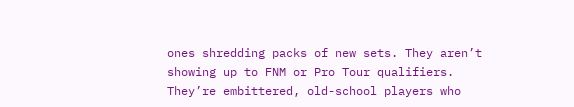ones shredding packs of new sets. They aren’t showing up to FNM or Pro Tour qualifiers. They’re embittered, old-school players who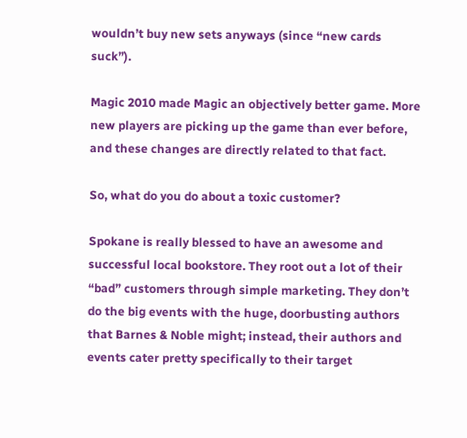wouldn’t buy new sets anyways (since “new cards suck”).

Magic 2010 made Magic an objectively better game. More new players are picking up the game than ever before, and these changes are directly related to that fact.

So, what do you do about a toxic customer?

Spokane is really blessed to have an awesome and successful local bookstore. They root out a lot of their “bad” customers through simple marketing. They don’t do the big events with the huge, doorbusting authors that Barnes & Noble might; instead, their authors and events cater pretty specifically to their target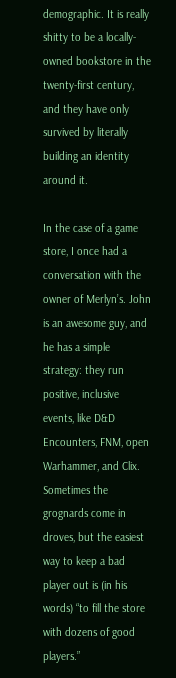demographic. It is really shitty to be a locally-owned bookstore in the twenty-first century, and they have only survived by literally building an identity around it.

In the case of a game store, I once had a conversation with the owner of Merlyn’s. John is an awesome guy, and he has a simple strategy: they run positive, inclusive events, like D&D Encounters, FNM, open Warhammer, and Clix. Sometimes the grognards come in droves, but the easiest way to keep a bad player out is (in his words) “to fill the store with dozens of good players.”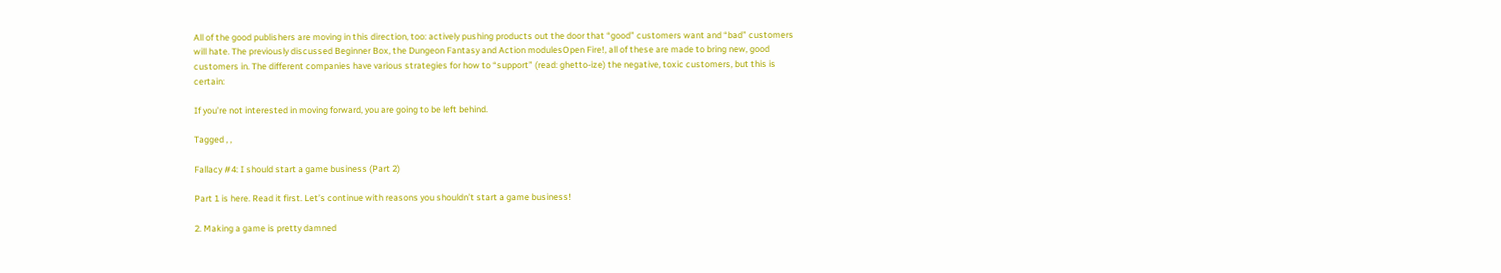All of the good publishers are moving in this direction, too: actively pushing products out the door that “good” customers want and “bad” customers will hate. The previously discussed Beginner Box, the Dungeon Fantasy and Action modulesOpen Fire!, all of these are made to bring new, good customers in. The different companies have various strategies for how to “support” (read: ghetto-ize) the negative, toxic customers, but this is certain:

If you’re not interested in moving forward, you are going to be left behind.

Tagged , ,

Fallacy #4: I should start a game business (Part 2)

Part 1 is here. Read it first. Let’s continue with reasons you shouldn’t start a game business!

2. Making a game is pretty damned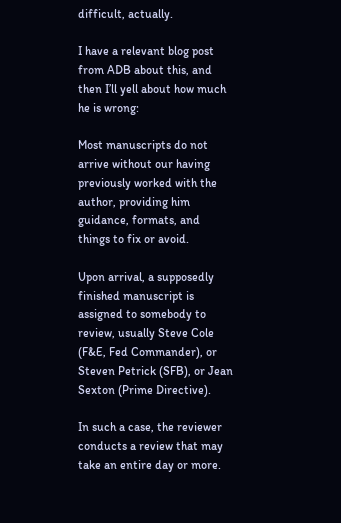difficult, actually.

I have a relevant blog post from ADB about this, and then I’ll yell about how much he is wrong:

Most manuscripts do not arrive without our having previously worked with the author, providing him guidance, formats, and things to fix or avoid.

Upon arrival, a supposedly finished manuscript is assigned to somebody to review, usually Steve Cole (F&E, Fed Commander), or Steven Petrick (SFB), or Jean Sexton (Prime Directive).

In such a case, the reviewer conducts a review that may take an entire day or more.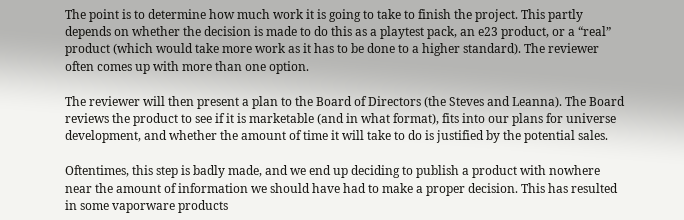The point is to determine how much work it is going to take to finish the project. This partly depends on whether the decision is made to do this as a playtest pack, an e23 product, or a “real” product (which would take more work as it has to be done to a higher standard). The reviewer often comes up with more than one option.

The reviewer will then present a plan to the Board of Directors (the Steves and Leanna). The Board reviews the product to see if it is marketable (and in what format), fits into our plans for universe development, and whether the amount of time it will take to do is justified by the potential sales.

Oftentimes, this step is badly made, and we end up deciding to publish a product with nowhere near the amount of information we should have had to make a proper decision. This has resulted in some vaporware products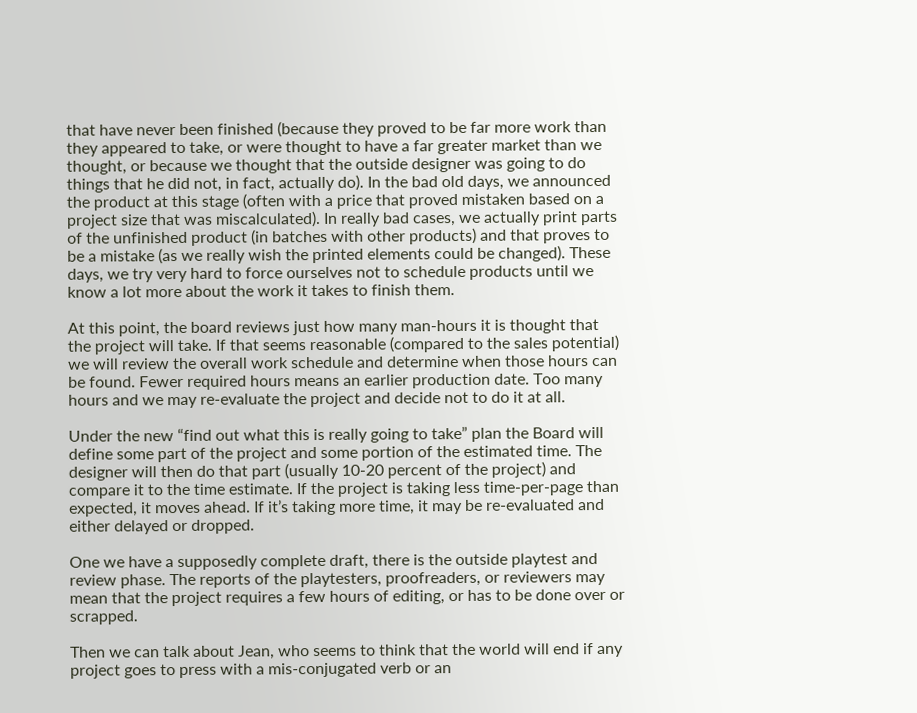that have never been finished (because they proved to be far more work than they appeared to take, or were thought to have a far greater market than we thought, or because we thought that the outside designer was going to do things that he did not, in fact, actually do). In the bad old days, we announced the product at this stage (often with a price that proved mistaken based on a project size that was miscalculated). In really bad cases, we actually print parts of the unfinished product (in batches with other products) and that proves to be a mistake (as we really wish the printed elements could be changed). These days, we try very hard to force ourselves not to schedule products until we know a lot more about the work it takes to finish them.

At this point, the board reviews just how many man-hours it is thought that the project will take. If that seems reasonable (compared to the sales potential) we will review the overall work schedule and determine when those hours can be found. Fewer required hours means an earlier production date. Too many hours and we may re-evaluate the project and decide not to do it at all.

Under the new “find out what this is really going to take” plan the Board will define some part of the project and some portion of the estimated time. The designer will then do that part (usually 10-20 percent of the project) and compare it to the time estimate. If the project is taking less time-per-page than expected, it moves ahead. If it’s taking more time, it may be re-evaluated and either delayed or dropped.

One we have a supposedly complete draft, there is the outside playtest and review phase. The reports of the playtesters, proofreaders, or reviewers may mean that the project requires a few hours of editing, or has to be done over or scrapped.

Then we can talk about Jean, who seems to think that the world will end if any project goes to press with a mis-conjugated verb or an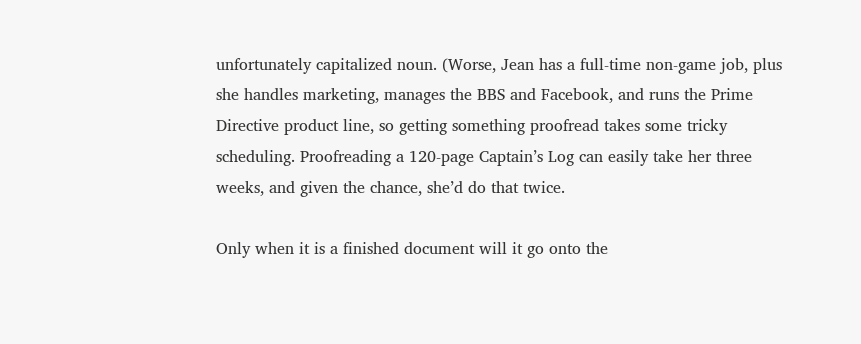unfortunately capitalized noun. (Worse, Jean has a full-time non-game job, plus she handles marketing, manages the BBS and Facebook, and runs the Prime Directive product line, so getting something proofread takes some tricky scheduling. Proofreading a 120-page Captain’s Log can easily take her three weeks, and given the chance, she’d do that twice.

Only when it is a finished document will it go onto the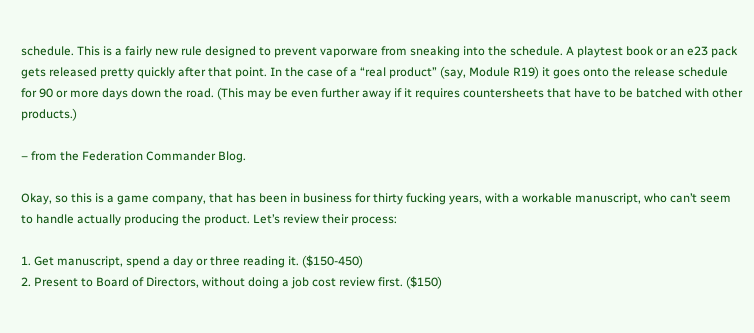schedule. This is a fairly new rule designed to prevent vaporware from sneaking into the schedule. A playtest book or an e23 pack gets released pretty quickly after that point. In the case of a “real product” (say, Module R19) it goes onto the release schedule for 90 or more days down the road. (This may be even further away if it requires countersheets that have to be batched with other products.)

– from the Federation Commander Blog.

Okay, so this is a game company, that has been in business for thirty fucking years, with a workable manuscript, who can’t seem to handle actually producing the product. Let’s review their process:

1. Get manuscript, spend a day or three reading it. ($150-450)
2. Present to Board of Directors, without doing a job cost review first. ($150)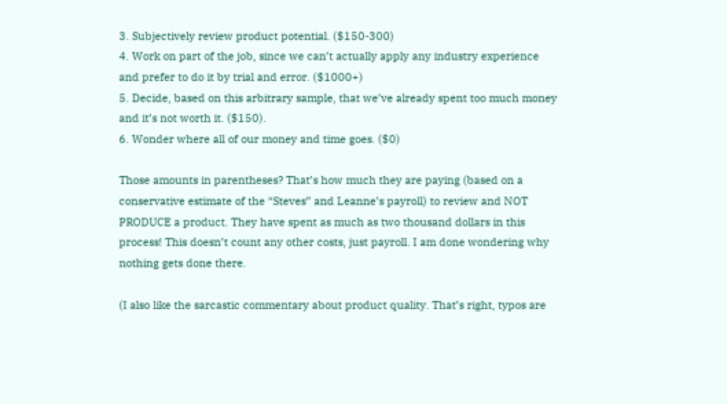3. Subjectively review product potential. ($150-300)
4. Work on part of the job, since we can’t actually apply any industry experience and prefer to do it by trial and error. ($1000+)
5. Decide, based on this arbitrary sample, that we’ve already spent too much money and it’s not worth it. ($150).
6. Wonder where all of our money and time goes. ($0)

Those amounts in parentheses? That’s how much they are paying (based on a conservative estimate of the “Steves” and Leanne’s payroll) to review and NOT PRODUCE a product. They have spent as much as two thousand dollars in this process! This doesn’t count any other costs, just payroll. I am done wondering why nothing gets done there.

(I also like the sarcastic commentary about product quality. That’s right, typos are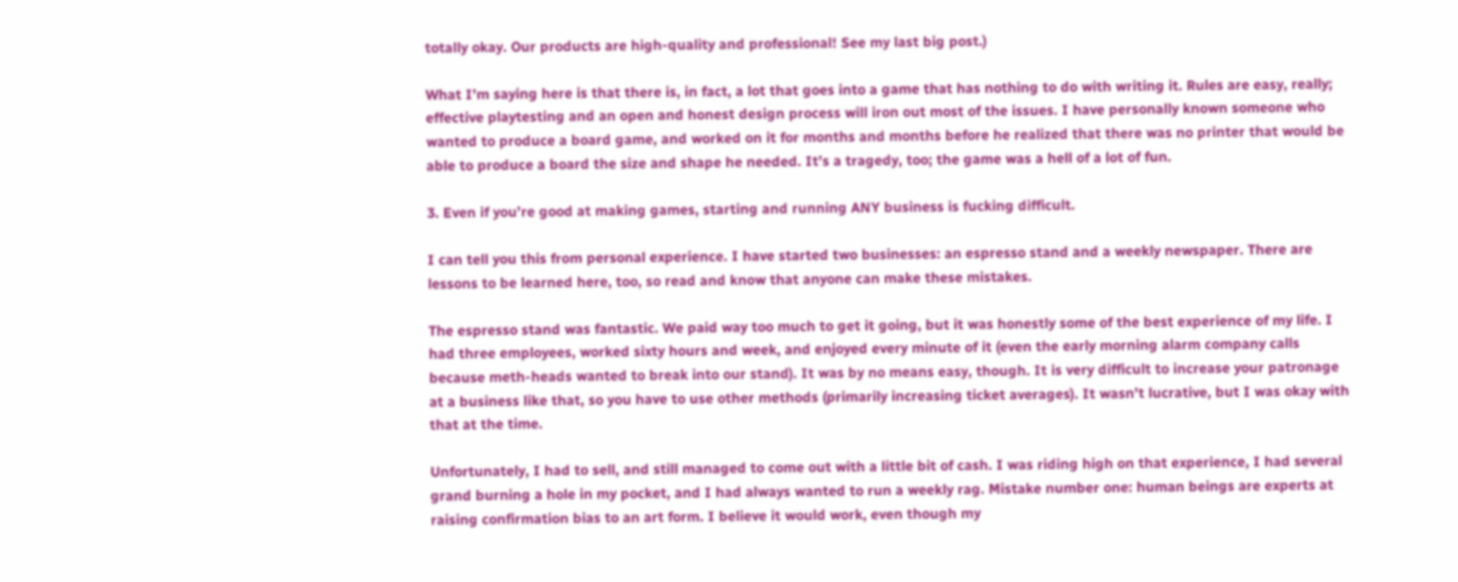totally okay. Our products are high-quality and professional! See my last big post.)

What I’m saying here is that there is, in fact, a lot that goes into a game that has nothing to do with writing it. Rules are easy, really; effective playtesting and an open and honest design process will iron out most of the issues. I have personally known someone who wanted to produce a board game, and worked on it for months and months before he realized that there was no printer that would be able to produce a board the size and shape he needed. It’s a tragedy, too; the game was a hell of a lot of fun.

3. Even if you’re good at making games, starting and running ANY business is fucking difficult.

I can tell you this from personal experience. I have started two businesses: an espresso stand and a weekly newspaper. There are lessons to be learned here, too, so read and know that anyone can make these mistakes.

The espresso stand was fantastic. We paid way too much to get it going, but it was honestly some of the best experience of my life. I had three employees, worked sixty hours and week, and enjoyed every minute of it (even the early morning alarm company calls because meth-heads wanted to break into our stand). It was by no means easy, though. It is very difficult to increase your patronage at a business like that, so you have to use other methods (primarily increasing ticket averages). It wasn’t lucrative, but I was okay with that at the time.

Unfortunately, I had to sell, and still managed to come out with a little bit of cash. I was riding high on that experience, I had several grand burning a hole in my pocket, and I had always wanted to run a weekly rag. Mistake number one: human beings are experts at raising confirmation bias to an art form. I believe it would work, even though my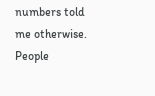numbers told me otherwise. People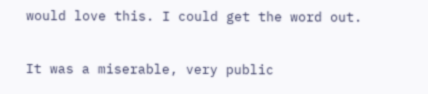would love this. I could get the word out.

It was a miserable, very public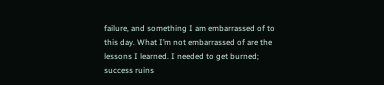failure, and something I am embarrassed of to this day. What I’m not embarrassed of are the lessons I learned. I needed to get burned; success ruins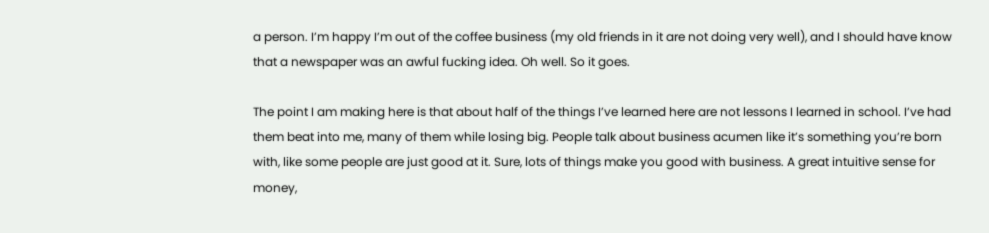a person. I’m happy I’m out of the coffee business (my old friends in it are not doing very well), and I should have know that a newspaper was an awful fucking idea. Oh well. So it goes.

The point I am making here is that about half of the things I’ve learned here are not lessons I learned in school. I’ve had them beat into me, many of them while losing big. People talk about business acumen like it’s something you’re born with, like some people are just good at it. Sure, lots of things make you good with business. A great intuitive sense for money,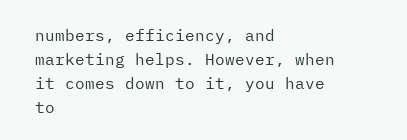numbers, efficiency, and marketing helps. However, when it comes down to it, you have to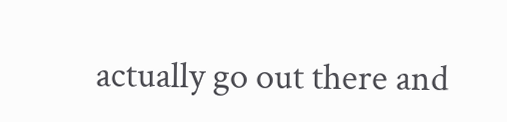actually go out there and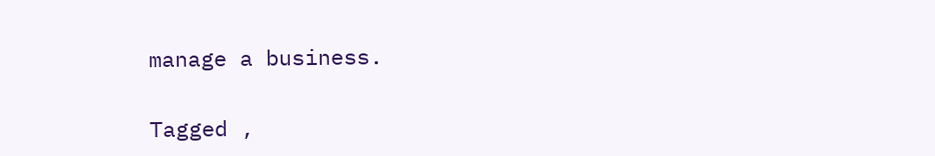manage a business.

Tagged ,